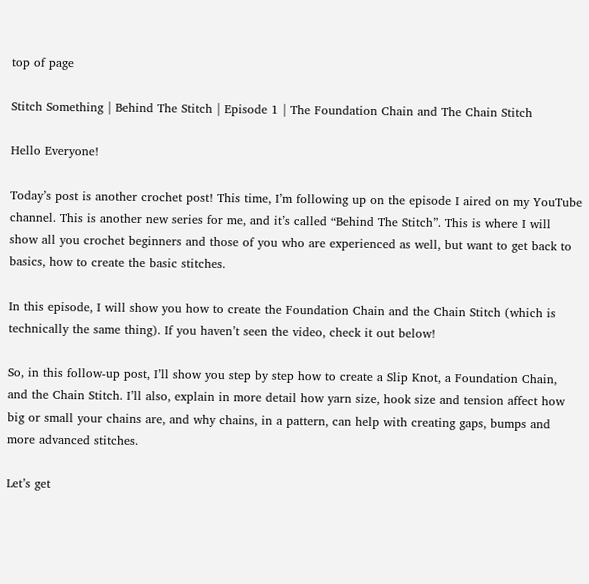top of page

Stitch Something | Behind The Stitch | Episode 1 | The Foundation Chain and The Chain Stitch

Hello Everyone!

Today’s post is another crochet post! This time, I’m following up on the episode I aired on my YouTube channel. This is another new series for me, and it’s called “Behind The Stitch”. This is where I will show all you crochet beginners and those of you who are experienced as well, but want to get back to basics, how to create the basic stitches.

In this episode, I will show you how to create the Foundation Chain and the Chain Stitch (which is technically the same thing). If you haven’t seen the video, check it out below!

So, in this follow-up post, I’ll show you step by step how to create a Slip Knot, a Foundation Chain, and the Chain Stitch. I’ll also, explain in more detail how yarn size, hook size and tension affect how big or small your chains are, and why chains, in a pattern, can help with creating gaps, bumps and more advanced stitches.

Let’s get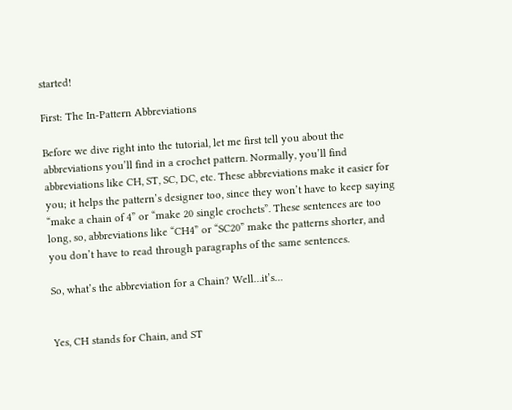started!

First: The In-Pattern Abbreviations

Before we dive right into the tutorial, let me first tell you about the abbreviations you’ll find in a crochet pattern. Normally, you’ll find abbreviations like CH, ST, SC, DC, etc. These abbreviations make it easier for you; it helps the pattern’s designer too, since they won’t have to keep saying “make a chain of 4” or “make 20 single crochets”. These sentences are too long, so, abbreviations like “CH4” or “SC20” make the patterns shorter, and you don’t have to read through paragraphs of the same sentences.

So, what’s the abbreviation for a Chain? Well…it’s…


Yes, CH stands for Chain, and ST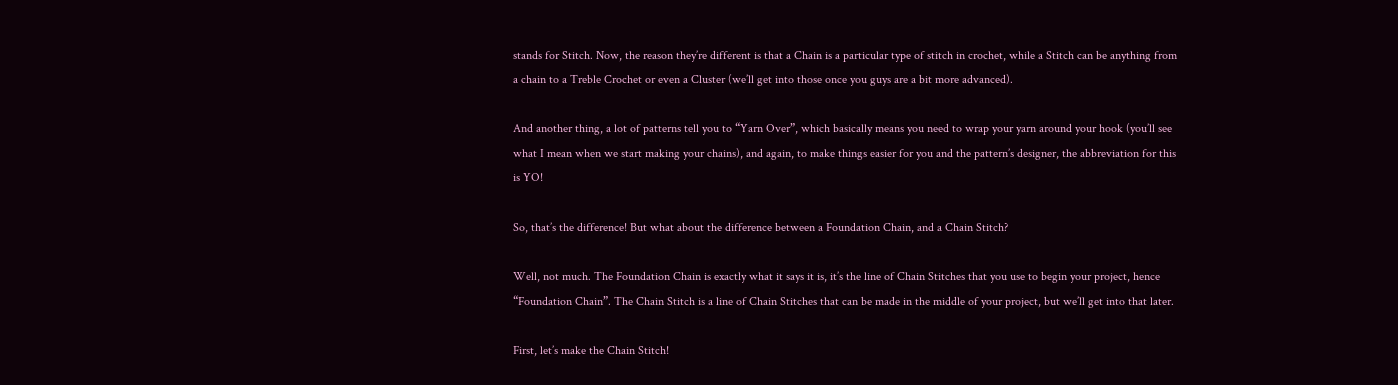stands for Stitch. Now, the reason they’re different is that a Chain is a particular type of stitch in crochet, while a Stitch can be anything from a chain to a Treble Crochet or even a Cluster (we’ll get into those once you guys are a bit more advanced).

And another thing, a lot of patterns tell you to “Yarn Over”, which basically means you need to wrap your yarn around your hook (you’ll see what I mean when we start making your chains), and again, to make things easier for you and the pattern’s designer, the abbreviation for this is YO!

So, that’s the difference! But what about the difference between a Foundation Chain, and a Chain Stitch?

Well, not much. The Foundation Chain is exactly what it says it is, it’s the line of Chain Stitches that you use to begin your project, hence “Foundation Chain”. The Chain Stitch is a line of Chain Stitches that can be made in the middle of your project, but we’ll get into that later.

First, let’s make the Chain Stitch!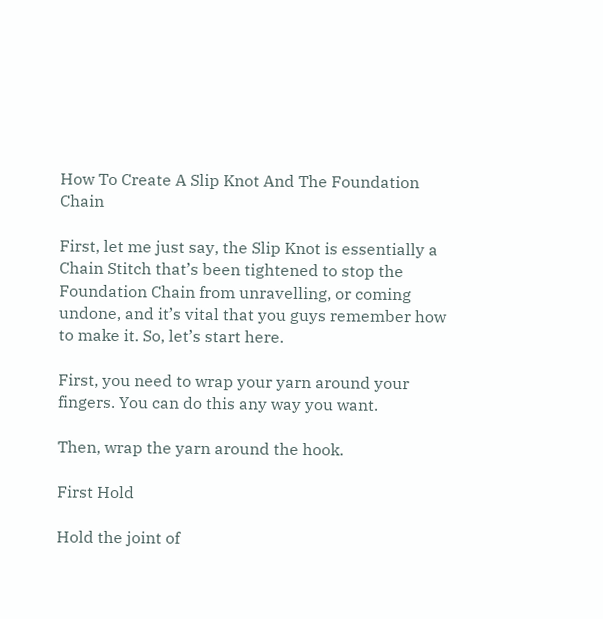How To Create A Slip Knot And The Foundation Chain

First, let me just say, the Slip Knot is essentially a Chain Stitch that’s been tightened to stop the Foundation Chain from unravelling, or coming undone, and it’s vital that you guys remember how to make it. So, let’s start here.

First, you need to wrap your yarn around your fingers. You can do this any way you want.

Then, wrap the yarn around the hook.

First Hold

Hold the joint of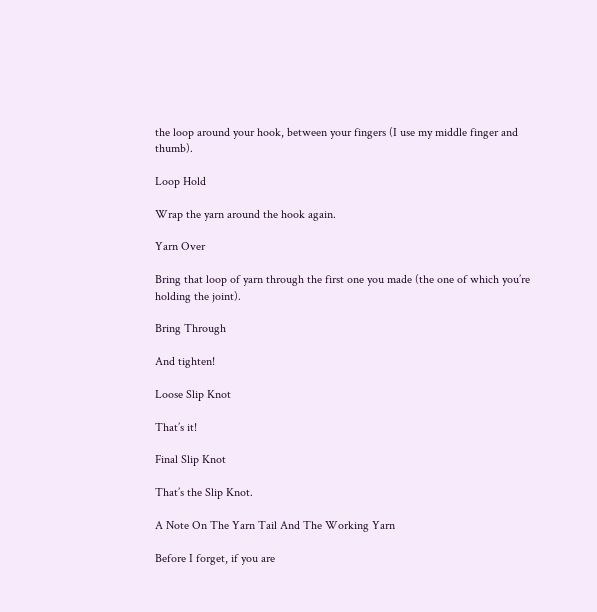the loop around your hook, between your fingers (I use my middle finger and thumb).

Loop Hold

Wrap the yarn around the hook again.

Yarn Over

Bring that loop of yarn through the first one you made (the one of which you’re holding the joint).

Bring Through

And tighten!

Loose Slip Knot

That’s it!

Final Slip Knot

That’s the Slip Knot.

A Note On The Yarn Tail And The Working Yarn

Before I forget, if you are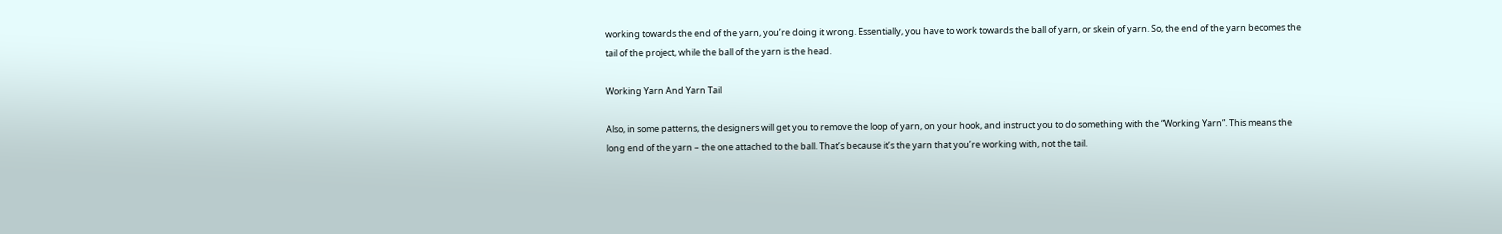working towards the end of the yarn, you’re doing it wrong. Essentially, you have to work towards the ball of yarn, or skein of yarn. So, the end of the yarn becomes the tail of the project, while the ball of the yarn is the head.

Working Yarn And Yarn Tail

Also, in some patterns, the designers will get you to remove the loop of yarn, on your hook, and instruct you to do something with the “Working Yarn”. This means the long end of the yarn – the one attached to the ball. That’s because it’s the yarn that you’re working with, not the tail.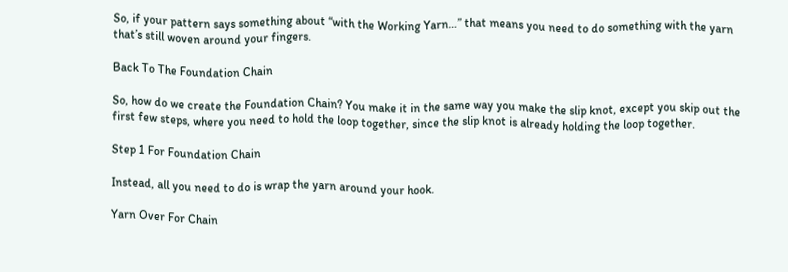So, if your pattern says something about “with the Working Yarn…” that means you need to do something with the yarn that’s still woven around your fingers.

Back To The Foundation Chain

So, how do we create the Foundation Chain? You make it in the same way you make the slip knot, except you skip out the first few steps, where you need to hold the loop together, since the slip knot is already holding the loop together.

Step 1 For Foundation Chain

Instead, all you need to do is wrap the yarn around your hook.

Yarn Over For Chain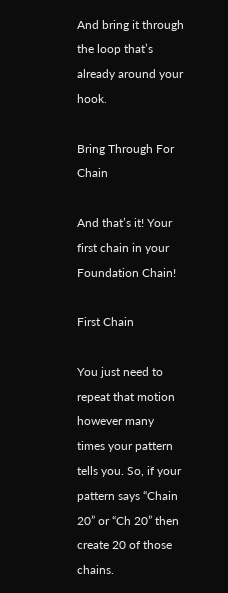And bring it through the loop that’s already around your hook.

Bring Through For Chain

And that’s it! Your first chain in your Foundation Chain!

First Chain

You just need to repeat that motion however many times your pattern tells you. So, if your pattern says “Chain 20” or “Ch 20” then create 20 of those chains.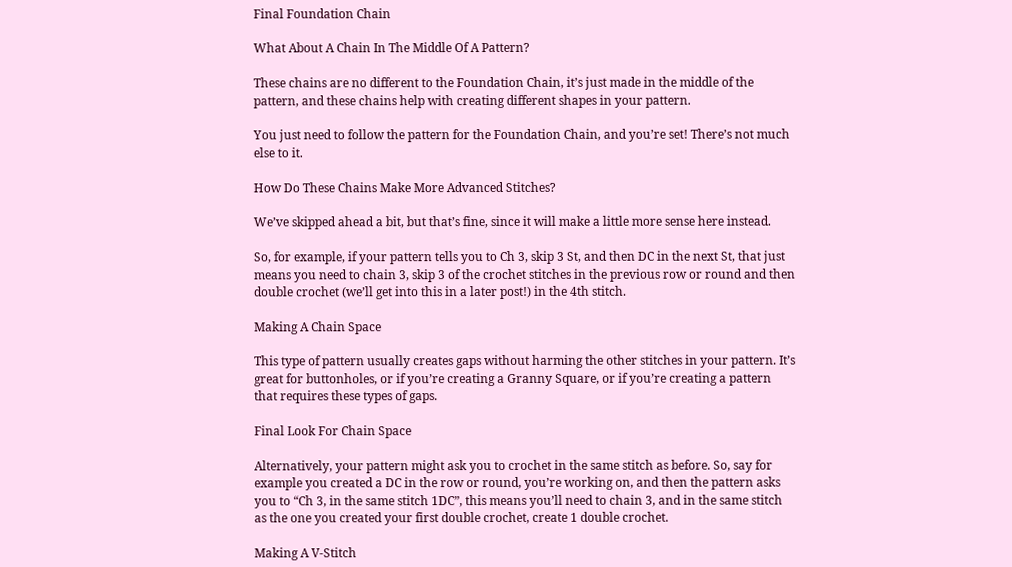Final Foundation Chain

What About A Chain In The Middle Of A Pattern?

These chains are no different to the Foundation Chain, it’s just made in the middle of the pattern, and these chains help with creating different shapes in your pattern.

You just need to follow the pattern for the Foundation Chain, and you’re set! There’s not much else to it.

How Do These Chains Make More Advanced Stitches?

We’ve skipped ahead a bit, but that’s fine, since it will make a little more sense here instead.

So, for example, if your pattern tells you to Ch 3, skip 3 St, and then DC in the next St, that just means you need to chain 3, skip 3 of the crochet stitches in the previous row or round and then double crochet (we’ll get into this in a later post!) in the 4th stitch.

Making A Chain Space

This type of pattern usually creates gaps without harming the other stitches in your pattern. It’s great for buttonholes, or if you’re creating a Granny Square, or if you’re creating a pattern that requires these types of gaps.

Final Look For Chain Space

Alternatively, your pattern might ask you to crochet in the same stitch as before. So, say for example you created a DC in the row or round, you’re working on, and then the pattern asks you to “Ch 3, in the same stitch 1DC”, this means you’ll need to chain 3, and in the same stitch as the one you created your first double crochet, create 1 double crochet.

Making A V-Stitch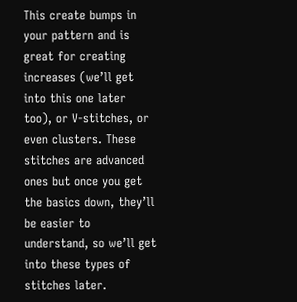This create bumps in your pattern and is great for creating increases (we’ll get into this one later too), or V-stitches, or even clusters. These stitches are advanced ones but once you get the basics down, they’ll be easier to understand, so we’ll get into these types of stitches later.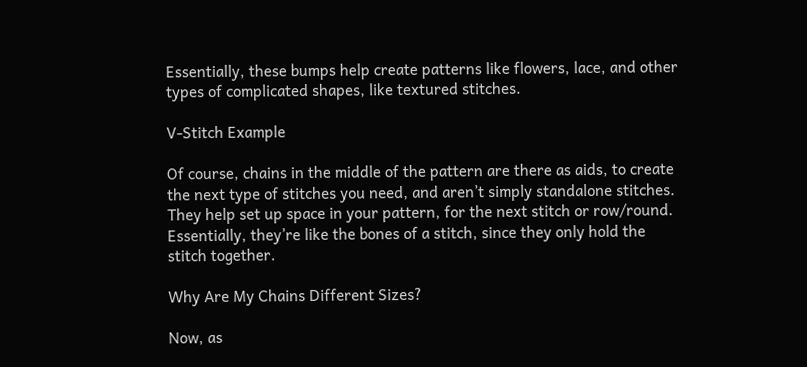Essentially, these bumps help create patterns like flowers, lace, and other types of complicated shapes, like textured stitches.

V-Stitch Example

Of course, chains in the middle of the pattern are there as aids, to create the next type of stitches you need, and aren’t simply standalone stitches. They help set up space in your pattern, for the next stitch or row/round. Essentially, they’re like the bones of a stitch, since they only hold the stitch together.

Why Are My Chains Different Sizes?

Now, as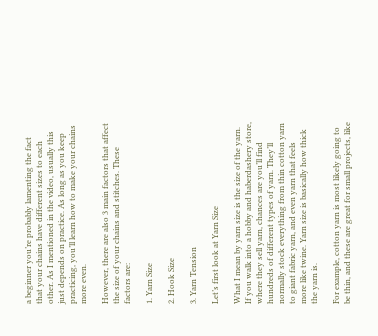a beginner you’re probably lamenting the fact that your chains have different sizes to each other. As I mentioned in the video, usually this just depends on practice. As long as you keep practicing, you’ll learn how to make your chains more even.

However, there are also 3 main factors that affect the size of your chains and stitches. These factors are:

1. Yarn Size

2. Hook Size

3. Yarn Tension

Let’s first look at Yarn Size

What I mean by yarn size is the size of the yarn. If you walk into a hobby and haberdashery store, where they sell yarn, chances are you’ll find hundreds of different types of yarn. They’ll normally stock everything from thin cotton yarn to giant fabric yarn, and even yarn that feels more like twine. Yarn size is basically how thick the yarn is.

For example, cotton yarn is most likely going to be thin, and these are great for small projects, like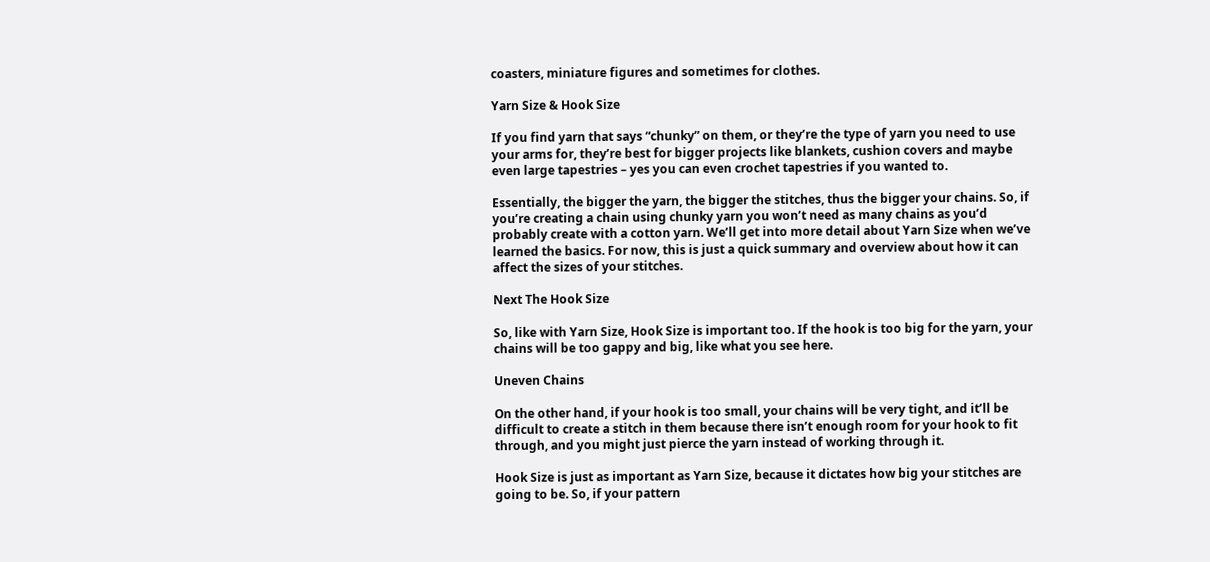coasters, miniature figures and sometimes for clothes.

Yarn Size & Hook Size

If you find yarn that says “chunky” on them, or they’re the type of yarn you need to use your arms for, they’re best for bigger projects like blankets, cushion covers and maybe even large tapestries – yes you can even crochet tapestries if you wanted to.

Essentially, the bigger the yarn, the bigger the stitches, thus the bigger your chains. So, if you’re creating a chain using chunky yarn you won’t need as many chains as you’d probably create with a cotton yarn. We’ll get into more detail about Yarn Size when we’ve learned the basics. For now, this is just a quick summary and overview about how it can affect the sizes of your stitches.

Next The Hook Size

So, like with Yarn Size, Hook Size is important too. If the hook is too big for the yarn, your chains will be too gappy and big, like what you see here.

Uneven Chains

On the other hand, if your hook is too small, your chains will be very tight, and it’ll be difficult to create a stitch in them because there isn’t enough room for your hook to fit through, and you might just pierce the yarn instead of working through it.

Hook Size is just as important as Yarn Size, because it dictates how big your stitches are going to be. So, if your pattern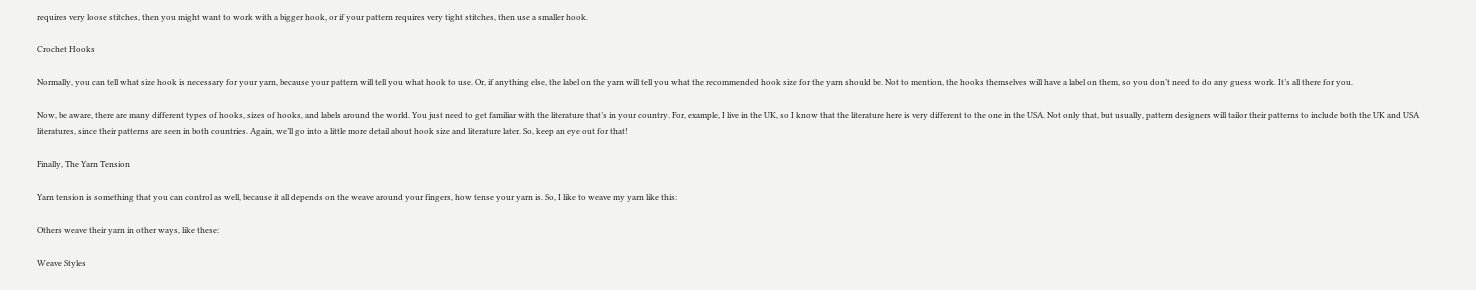requires very loose stitches, then you might want to work with a bigger hook, or if your pattern requires very tight stitches, then use a smaller hook.

Crochet Hooks

Normally, you can tell what size hook is necessary for your yarn, because your pattern will tell you what hook to use. Or, if anything else, the label on the yarn will tell you what the recommended hook size for the yarn should be. Not to mention, the hooks themselves will have a label on them, so you don’t need to do any guess work. It’s all there for you.

Now, be aware, there are many different types of hooks, sizes of hooks, and labels around the world. You just need to get familiar with the literature that’s in your country. For, example, I live in the UK, so I know that the literature here is very different to the one in the USA. Not only that, but usually, pattern designers will tailor their patterns to include both the UK and USA literatures, since their patterns are seen in both countries. Again, we’ll go into a little more detail about hook size and literature later. So, keep an eye out for that!

Finally, The Yarn Tension

Yarn tension is something that you can control as well, because it all depends on the weave around your fingers, how tense your yarn is. So, I like to weave my yarn like this:

Others weave their yarn in other ways, like these:

Weave Styles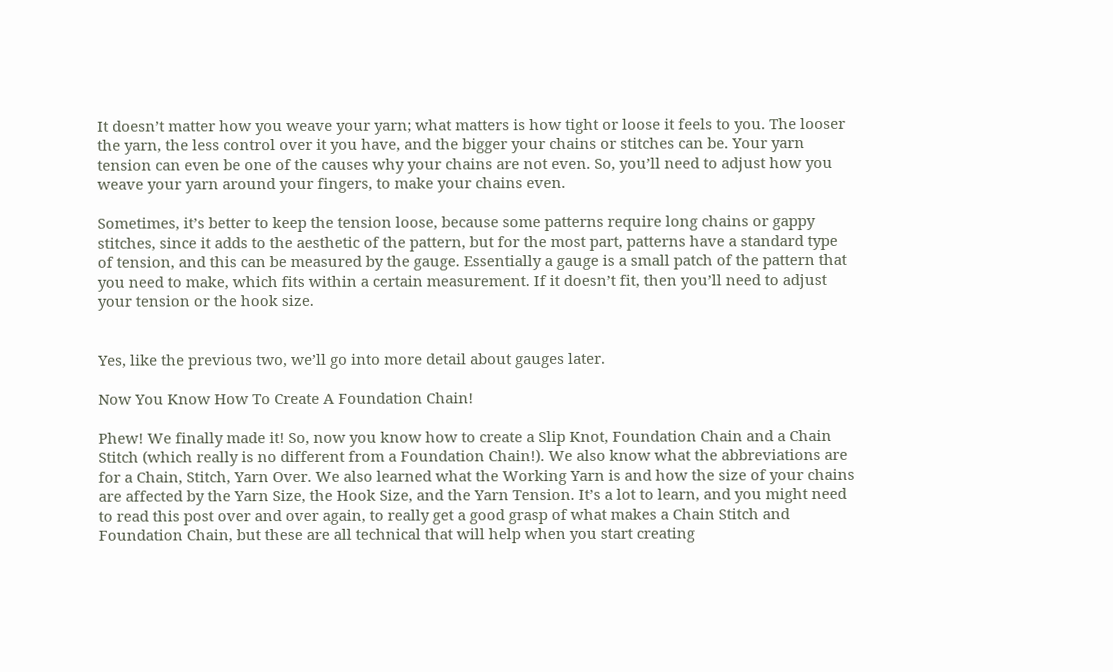It doesn’t matter how you weave your yarn; what matters is how tight or loose it feels to you. The looser the yarn, the less control over it you have, and the bigger your chains or stitches can be. Your yarn tension can even be one of the causes why your chains are not even. So, you’ll need to adjust how you weave your yarn around your fingers, to make your chains even.

Sometimes, it’s better to keep the tension loose, because some patterns require long chains or gappy stitches, since it adds to the aesthetic of the pattern, but for the most part, patterns have a standard type of tension, and this can be measured by the gauge. Essentially a gauge is a small patch of the pattern that you need to make, which fits within a certain measurement. If it doesn’t fit, then you’ll need to adjust your tension or the hook size.


Yes, like the previous two, we’ll go into more detail about gauges later.

Now You Know How To Create A Foundation Chain!

Phew! We finally made it! So, now you know how to create a Slip Knot, Foundation Chain and a Chain Stitch (which really is no different from a Foundation Chain!). We also know what the abbreviations are for a Chain, Stitch, Yarn Over. We also learned what the Working Yarn is and how the size of your chains are affected by the Yarn Size, the Hook Size, and the Yarn Tension. It’s a lot to learn, and you might need to read this post over and over again, to really get a good grasp of what makes a Chain Stitch and Foundation Chain, but these are all technical that will help when you start creating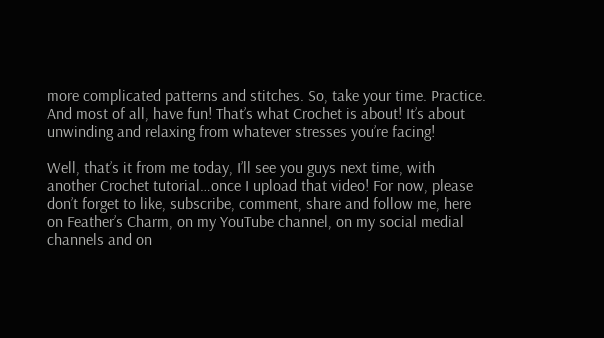more complicated patterns and stitches. So, take your time. Practice. And most of all, have fun! That’s what Crochet is about! It’s about unwinding and relaxing from whatever stresses you’re facing!

Well, that’s it from me today, I’ll see you guys next time, with another Crochet tutorial…once I upload that video! For now, please don’t forget to like, subscribe, comment, share and follow me, here on Feather’s Charm, on my YouTube channel, on my social medial channels and on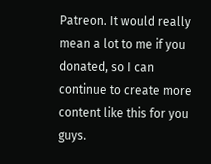Patreon. It would really mean a lot to me if you donated, so I can continue to create more content like this for you guys.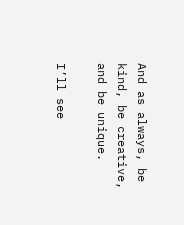And as always, be kind, be creative, and be unique.

I’ll see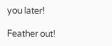you later!

Feather out!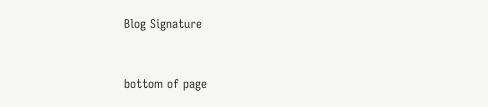Blog Signature


bottom of page